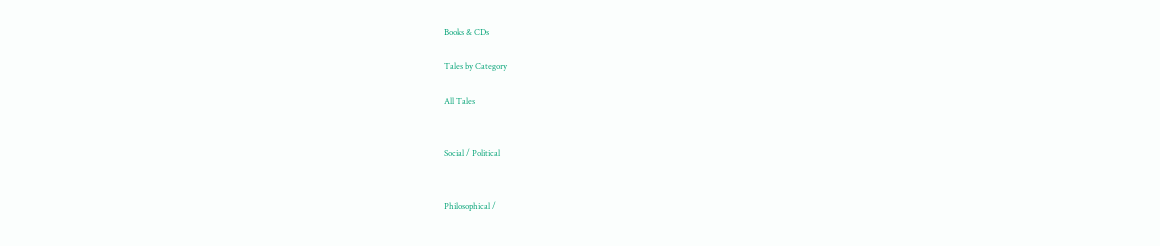Books & CDs

Tales by Category

All Tales


Social / Political


Philosophical /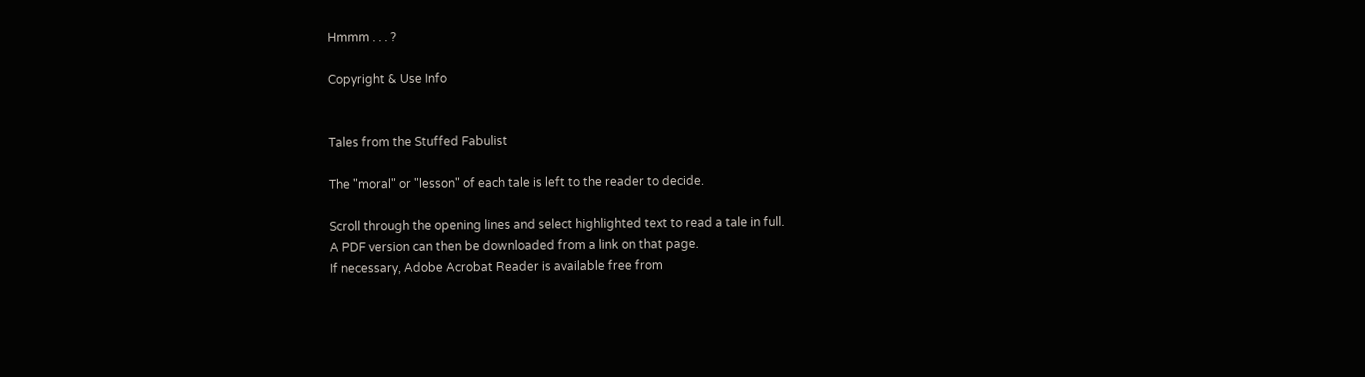Hmmm . . . ?

Copyright & Use Info


Tales from the Stuffed Fabulist

The "moral" or "lesson" of each tale is left to the reader to decide.

Scroll through the opening lines and select highlighted text to read a tale in full.
A PDF version can then be downloaded from a link on that page.
If necessary, Adobe Acrobat Reader is available free from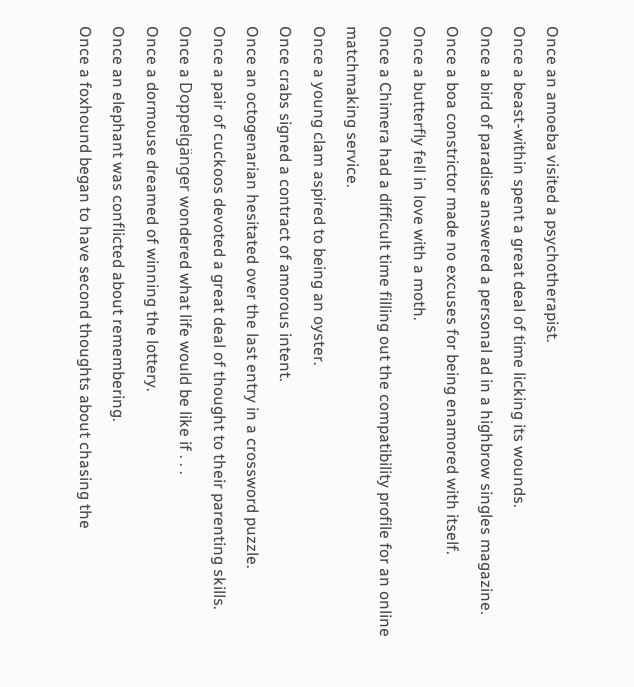Once an amoeba visited a psychotherapist.
Once a beast-within spent a great deal of time licking its wounds.
Once a bird of paradise answered a personal ad in a highbrow singles magazine.
Once a boa constrictor made no excuses for being enamored with itself.
Once a butterfly fell in love with a moth.
Once a Chimera had a difficult time filling out the compatibility profile for an online matchmaking service.
Once a young clam aspired to being an oyster.
Once crabs signed a contract of amorous intent.
Once an octogenarian hesitated over the last entry in a crossword puzzle.
Once a pair of cuckoos devoted a great deal of thought to their parenting skills.
Once a Doppelgänger wondered what life would be like if . . .
Once a dormouse dreamed of winning the lottery.
Once an elephant was conflicted about remembering.
Once a foxhound began to have second thoughts about chasing the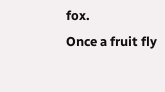fox.
Once a fruit fly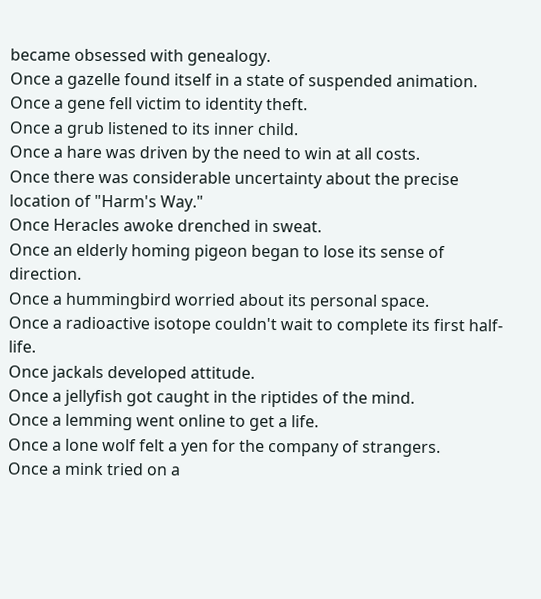became obsessed with genealogy.
Once a gazelle found itself in a state of suspended animation.
Once a gene fell victim to identity theft.
Once a grub listened to its inner child.
Once a hare was driven by the need to win at all costs.
Once there was considerable uncertainty about the precise location of "Harm's Way."
Once Heracles awoke drenched in sweat.
Once an elderly homing pigeon began to lose its sense of direction.
Once a hummingbird worried about its personal space.
Once a radioactive isotope couldn't wait to complete its first half-life.
Once jackals developed attitude.
Once a jellyfish got caught in the riptides of the mind.
Once a lemming went online to get a life.
Once a lone wolf felt a yen for the company of strangers.
Once a mink tried on a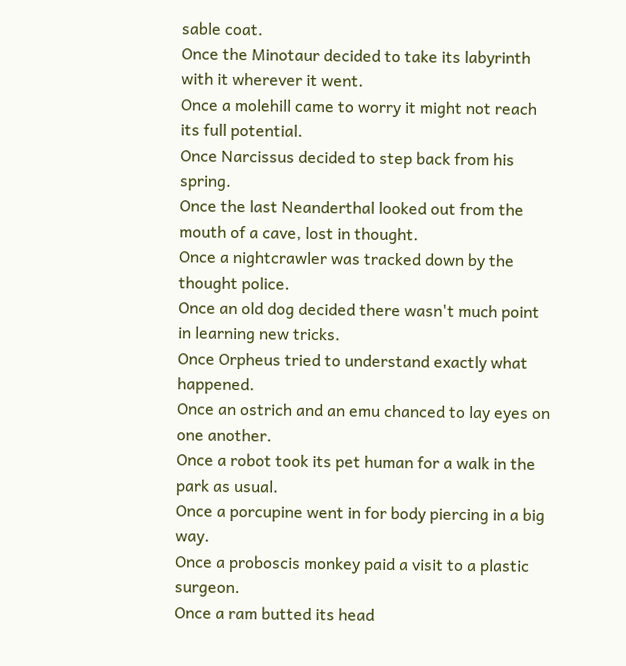sable coat.
Once the Minotaur decided to take its labyrinth with it wherever it went.
Once a molehill came to worry it might not reach its full potential.
Once Narcissus decided to step back from his spring.
Once the last Neanderthal looked out from the mouth of a cave, lost in thought.
Once a nightcrawler was tracked down by the thought police.
Once an old dog decided there wasn't much point in learning new tricks.
Once Orpheus tried to understand exactly what happened.
Once an ostrich and an emu chanced to lay eyes on one another.
Once a robot took its pet human for a walk in the park as usual.
Once a porcupine went in for body piercing in a big way.
Once a proboscis monkey paid a visit to a plastic surgeon.
Once a ram butted its head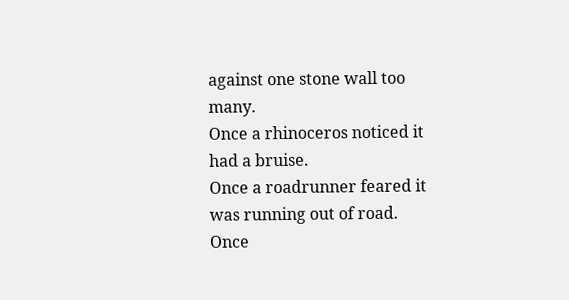against one stone wall too many.
Once a rhinoceros noticed it had a bruise.
Once a roadrunner feared it was running out of road.
Once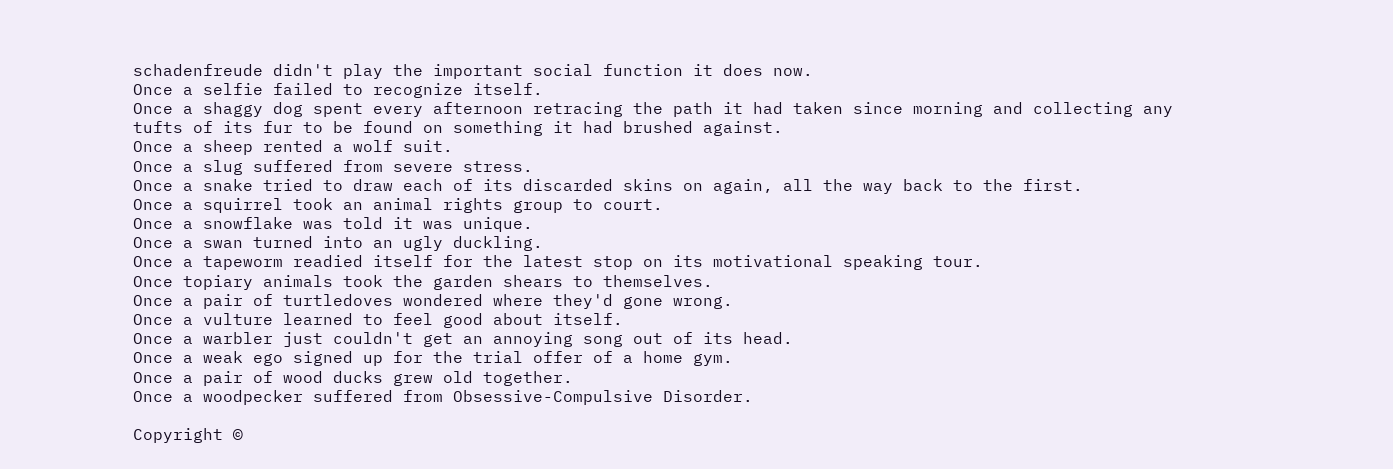schadenfreude didn't play the important social function it does now.
Once a selfie failed to recognize itself.
Once a shaggy dog spent every afternoon retracing the path it had taken since morning and collecting any tufts of its fur to be found on something it had brushed against.
Once a sheep rented a wolf suit.
Once a slug suffered from severe stress.
Once a snake tried to draw each of its discarded skins on again, all the way back to the first.
Once a squirrel took an animal rights group to court.
Once a snowflake was told it was unique.
Once a swan turned into an ugly duckling.
Once a tapeworm readied itself for the latest stop on its motivational speaking tour.
Once topiary animals took the garden shears to themselves.
Once a pair of turtledoves wondered where they'd gone wrong.
Once a vulture learned to feel good about itself.
Once a warbler just couldn't get an annoying song out of its head.
Once a weak ego signed up for the trial offer of a home gym.
Once a pair of wood ducks grew old together.
Once a woodpecker suffered from Obsessive-Compulsive Disorder.

Copyright ©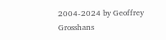2004-2024 by Geoffrey Grosshans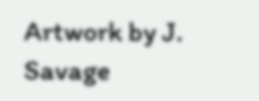Artwork by J. Savage